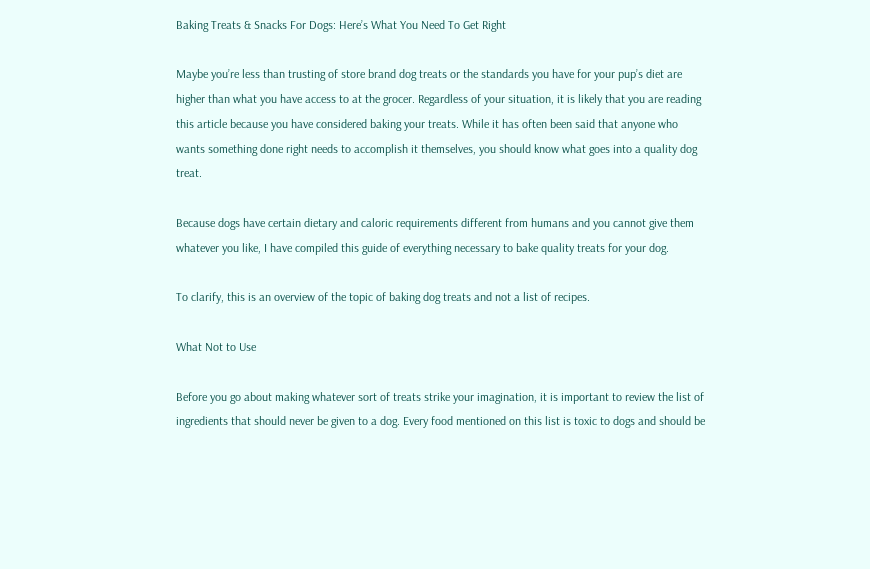Baking Treats & Snacks For Dogs: Here’s What You Need To Get Right

Maybe you’re less than trusting of store brand dog treats or the standards you have for your pup’s diet are higher than what you have access to at the grocer. Regardless of your situation, it is likely that you are reading this article because you have considered baking your treats. While it has often been said that anyone who wants something done right needs to accomplish it themselves, you should know what goes into a quality dog treat.

Because dogs have certain dietary and caloric requirements different from humans and you cannot give them whatever you like, I have compiled this guide of everything necessary to bake quality treats for your dog.

To clarify, this is an overview of the topic of baking dog treats and not a list of recipes.

What Not to Use

Before you go about making whatever sort of treats strike your imagination, it is important to review the list of ingredients that should never be given to a dog. Every food mentioned on this list is toxic to dogs and should be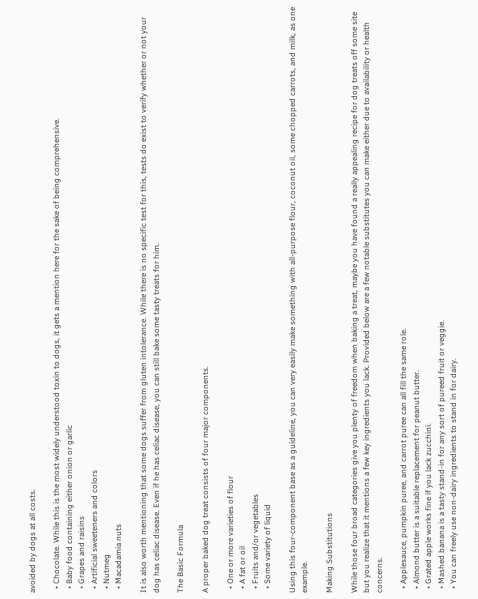avoided by dogs at all costs.

  • Chocolate. While this is the most widely understood toxin to dogs, it gets a mention here for the sake of being comprehensive.
  • Baby food containing either onion or garlic
  • Grapes and raisins
  • Artificial sweeteners and colors
  • Nutmeg
  • Macadamia nuts

It is also worth mentioning that some dogs suffer from gluten intolerance. While there is no specific test for this, tests do exist to verify whether or not your dog has celiac disease. Even if he has celiac disease, you can still bake some tasty treats for him.

The Basic Formula

A proper baked dog treat consists of four major components.

  • One or more varieties of flour
  • A fat or oil
  • Fruits and/or vegetables
  • Some variety of liquid

Using this four-component base as a guideline, you can very easily make something with all-purpose flour, coconut oil, some chopped carrots, and milk, as one example.

Making Substitutions

While those four broad categories give you plenty of freedom when baking a treat, maybe you have found a really appealing recipe for dog treats off some site but you realize that it mentions a few key ingredients you lack. Provided below are a few notable substitutes you can make either due to availability or health concerns.

  • Applesauce, pumpkin puree, and carrot puree can all fill the same role.
  • Almond butter is a suitable replacement for peanut butter.
  • Grated apple works fine if you lack zucchini.
  • Mashed banana is a tasty stand-in for any sort of pureed fruit or veggie.
  • You can freely use non-dairy ingredients to stand in for dairy.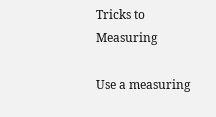Tricks to Measuring

Use a measuring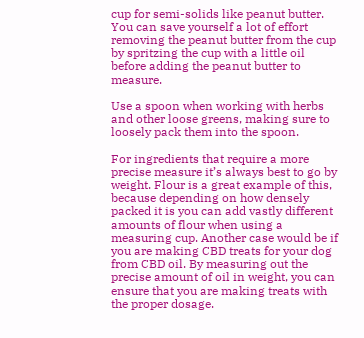cup for semi-solids like peanut butter. You can save yourself a lot of effort removing the peanut butter from the cup by spritzing the cup with a little oil before adding the peanut butter to measure.

Use a spoon when working with herbs and other loose greens, making sure to loosely pack them into the spoon.

For ingredients that require a more precise measure it’s always best to go by weight. Flour is a great example of this, because depending on how densely packed it is you can add vastly different amounts of flour when using a measuring cup. Another case would be if you are making CBD treats for your dog from CBD oil. By measuring out the precise amount of oil in weight, you can ensure that you are making treats with the proper dosage.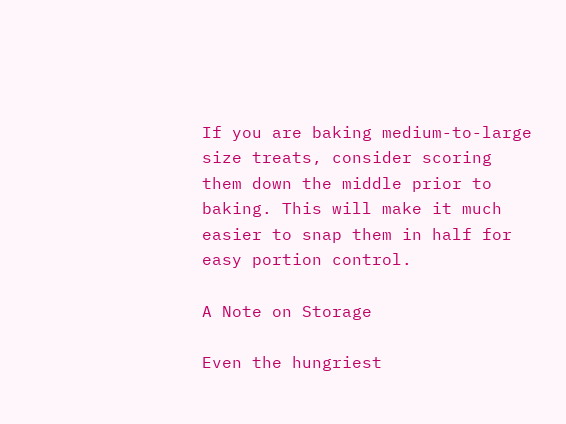If you are baking medium-to-large size treats, consider scoring them down the middle prior to baking. This will make it much easier to snap them in half for easy portion control.

A Note on Storage

Even the hungriest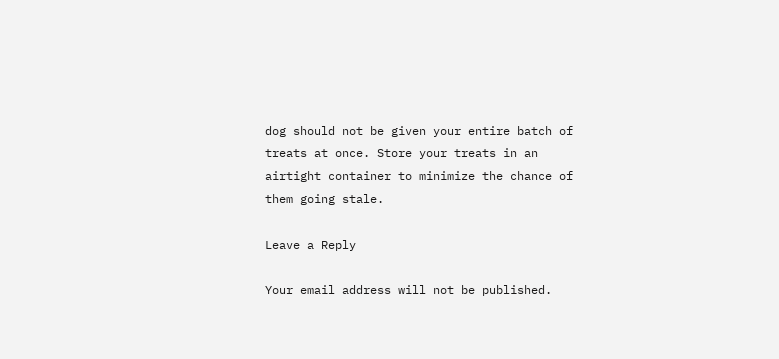dog should not be given your entire batch of treats at once. Store your treats in an airtight container to minimize the chance of them going stale.

Leave a Reply

Your email address will not be published.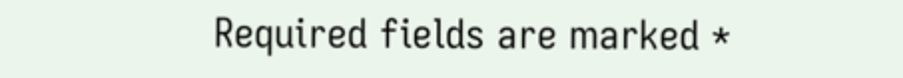Required fields are marked *